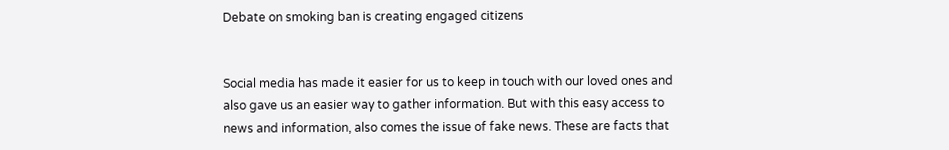Debate on smoking ban is creating engaged citizens


Social media has made it easier for us to keep in touch with our loved ones and also gave us an easier way to gather information. But with this easy access to news and information, also comes the issue of fake news. These are facts that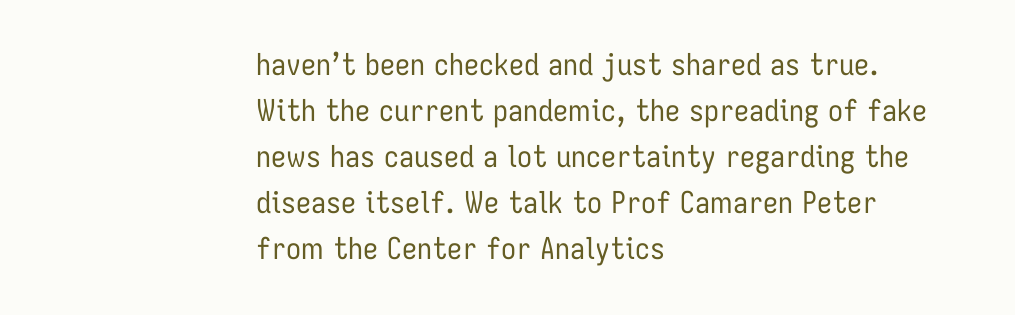haven’t been checked and just shared as true. With the current pandemic, the spreading of fake news has caused a lot uncertainty regarding the disease itself. We talk to Prof Camaren Peter from the Center for Analytics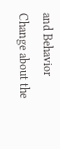and Behavior Change about the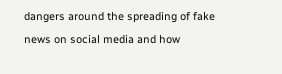dangers around the spreading of fake news on social media and how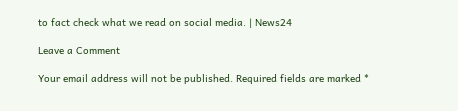to fact check what we read on social media. | News24

Leave a Comment

Your email address will not be published. Required fields are marked *